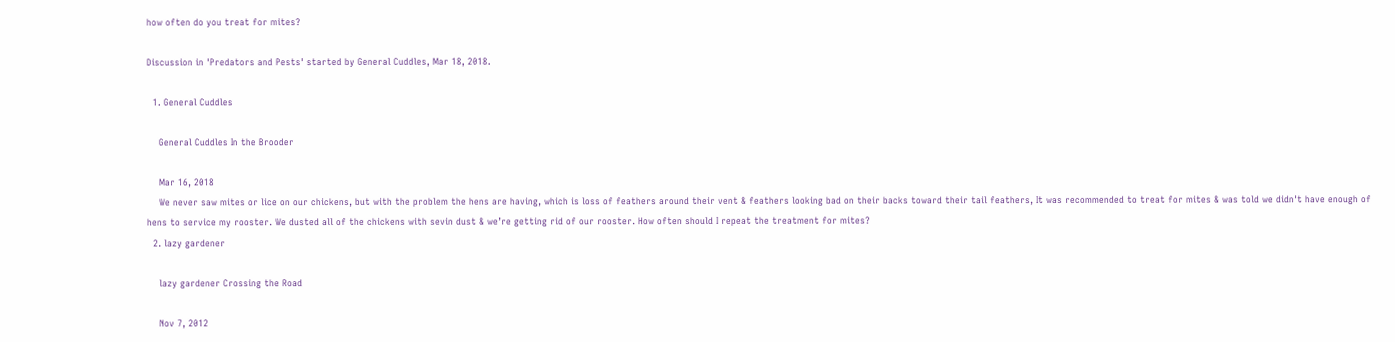how often do you treat for mites?

Discussion in 'Predators and Pests' started by General Cuddles, Mar 18, 2018.

  1. General Cuddles

    General Cuddles In the Brooder

    Mar 16, 2018
    We never saw mites or lice on our chickens, but with the problem the hens are having, which is loss of feathers around their vent & feathers looking bad on their backs toward their tail feathers, It was recommended to treat for mites & was told we didn't have enough of hens to service my rooster. We dusted all of the chickens with sevin dust & we’re getting rid of our rooster. How often should I repeat the treatment for mites?
  2. lazy gardener

    lazy gardener Crossing the Road

    Nov 7, 2012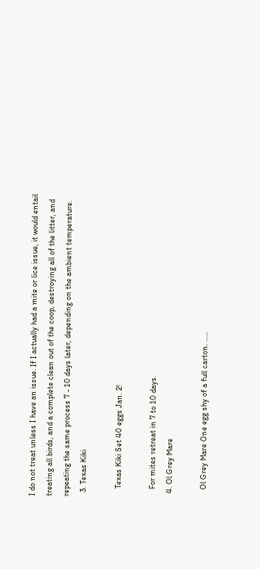I do not treat unless I have an issue. If I actually had a mite or lice issue, it would entail treating all birds, and a complete clean out of the coop, destroying all of the litter, and repeating the same process 7 - 10 days later, depending on the ambient temperature.
  3. Texas Kiki

    Texas Kiki Set 40 eggs Jan. 2!

    For mites retreat in 7 to 10 days.
  4. Ol Grey Mare

    Ol Grey Mare One egg shy of a full carton. .....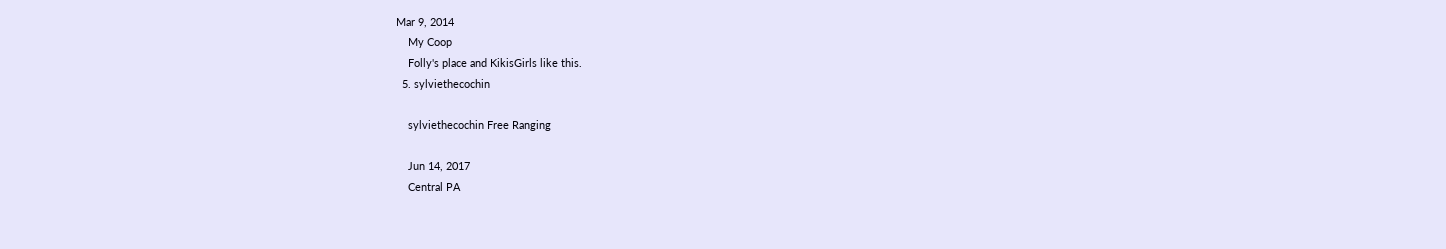Mar 9, 2014
    My Coop
    Folly's place and KikisGirls like this.
  5. sylviethecochin

    sylviethecochin Free Ranging

    Jun 14, 2017
    Central PA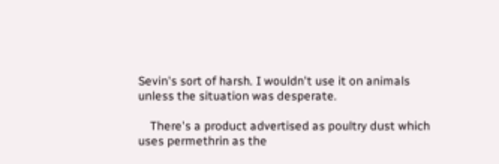Sevin's sort of harsh. I wouldn't use it on animals unless the situation was desperate.

    There's a product advertised as poultry dust which uses permethrin as the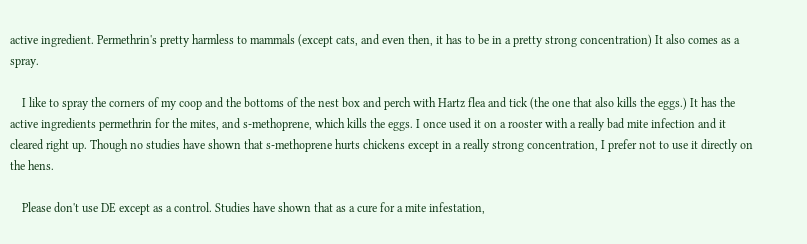active ingredient. Permethrin's pretty harmless to mammals (except cats, and even then, it has to be in a pretty strong concentration) It also comes as a spray.

    I like to spray the corners of my coop and the bottoms of the nest box and perch with Hartz flea and tick (the one that also kills the eggs.) It has the active ingredients permethrin for the mites, and s-methoprene, which kills the eggs. I once used it on a rooster with a really bad mite infection and it cleared right up. Though no studies have shown that s-methoprene hurts chickens except in a really strong concentration, I prefer not to use it directly on the hens.

    Please don't use DE except as a control. Studies have shown that as a cure for a mite infestation,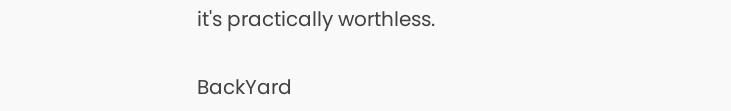it's practically worthless.

BackYard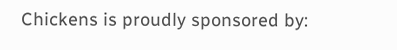Chickens is proudly sponsored by: